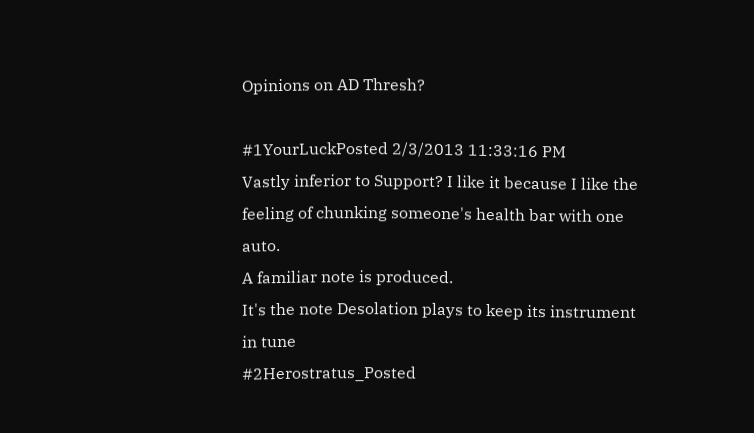Opinions on AD Thresh?

#1YourLuckPosted 2/3/2013 11:33:16 PM
Vastly inferior to Support? I like it because I like the feeling of chunking someone's health bar with one auto.
A familiar note is produced.
It's the note Desolation plays to keep its instrument in tune
#2Herostratus_Posted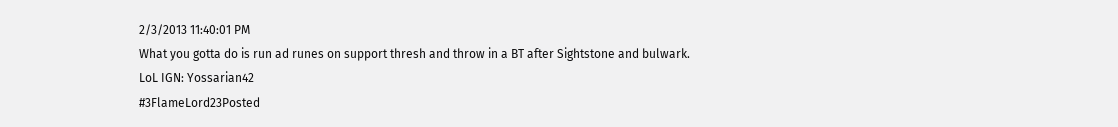2/3/2013 11:40:01 PM
What you gotta do is run ad runes on support thresh and throw in a BT after Sightstone and bulwark.
LoL IGN: Yossarian42
#3FlameLord23Posted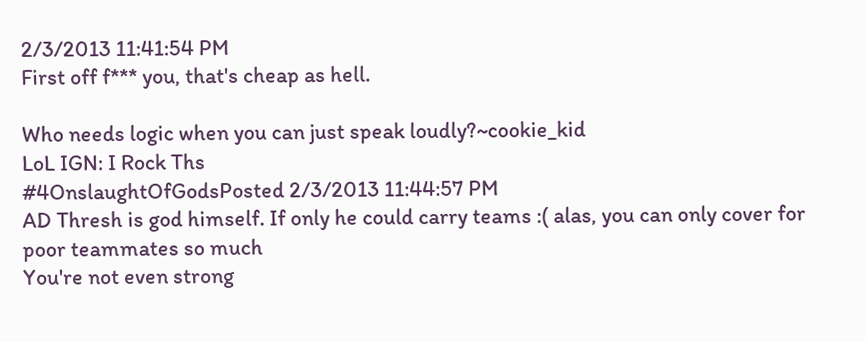2/3/2013 11:41:54 PM
First off f*** you, that's cheap as hell.

Who needs logic when you can just speak loudly?~cookie_kid
LoL IGN: I Rock Ths
#4OnslaughtOfGodsPosted 2/3/2013 11:44:57 PM
AD Thresh is god himself. If only he could carry teams :( alas, you can only cover for poor teammates so much
You're not even strong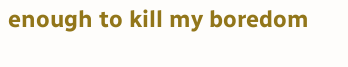enough to kill my boredom